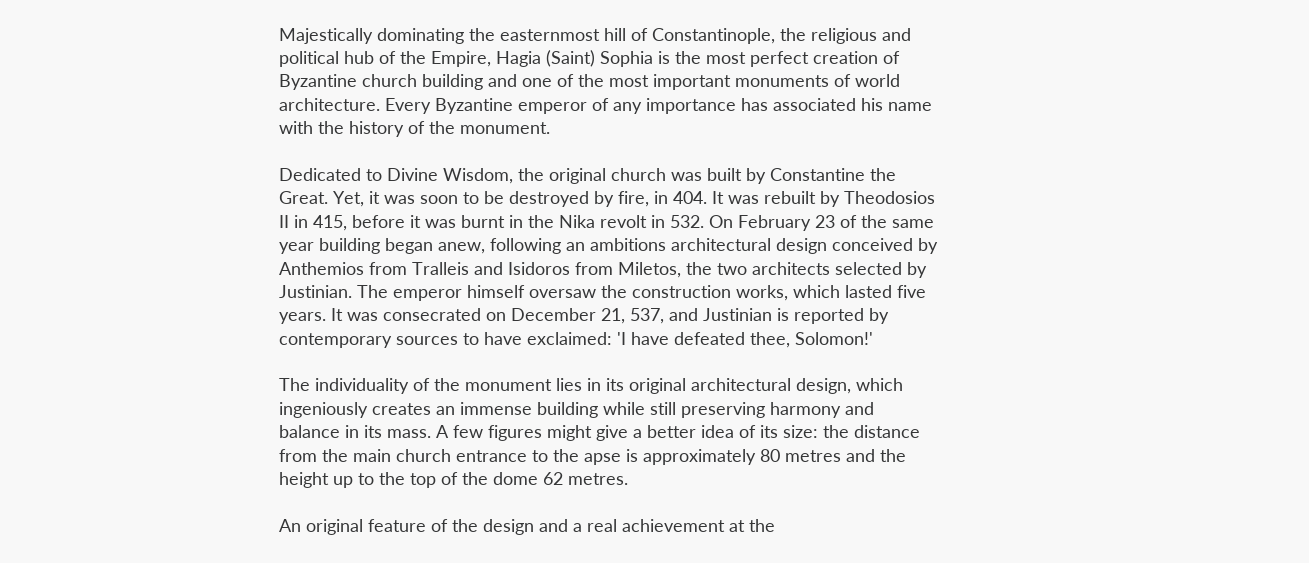Majestically dominating the easternmost hill of Constantinople, the religious and political hub of the Empire, Hagia (Saint) Sophia is the most perfect creation of Byzantine church building and one of the most important monuments of world architecture. Every Byzantine emperor of any importance has associated his name with the history of the monument.

Dedicated to Divine Wisdom, the original church was built by Constantine the Great. Yet, it was soon to be destroyed by fire, in 404. It was rebuilt by Theodosios II in 415, before it was burnt in the Nika revolt in 532. On February 23 of the same year building began anew, following an ambitions architectural design conceived by Anthemios from Tralleis and Isidoros from Miletos, the two architects selected by Justinian. The emperor himself oversaw the construction works, which lasted five years. It was consecrated on December 21, 537, and Justinian is reported by contemporary sources to have exclaimed: 'I have defeated thee, Solomon!'

The individuality of the monument lies in its original architectural design, which ingeniously creates an immense building while still preserving harmony and balance in its mass. A few figures might give a better idea of its size: the distance from the main church entrance to the apse is approximately 80 metres and the height up to the top of the dome 62 metres.

An original feature of the design and a real achievement at the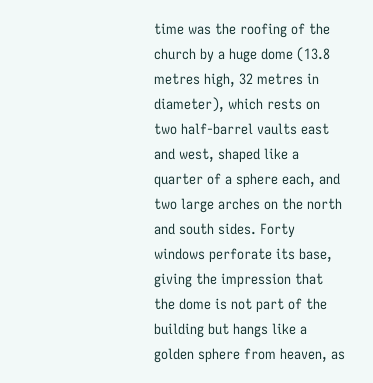time was the roofing of the church by a huge dome (13.8 metres high, 32 metres in diameter), which rests on two half-barrel vaults east and west, shaped like a quarter of a sphere each, and two large arches on the north and south sides. Forty windows perforate its base, giving the impression that the dome is not part of the building but hangs like a golden sphere from heaven, as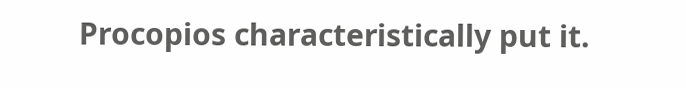Procopios characteristically put it.